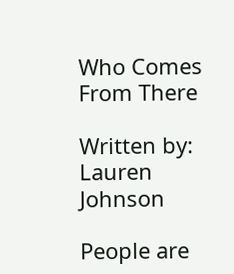Who Comes From There

Written by: Lauren Johnson

People are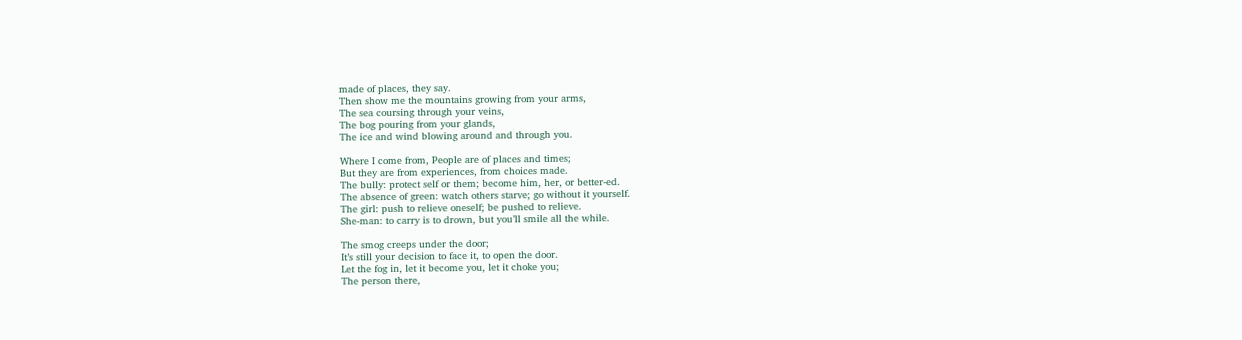made of places, they say.
Then show me the mountains growing from your arms,
The sea coursing through your veins,
The bog pouring from your glands,
The ice and wind blowing around and through you.

Where I come from, People are of places and times;
But they are from experiences, from choices made.
The bully: protect self or them; become him, her, or better-ed.
The absence of green: watch others starve; go without it yourself.
The girl: push to relieve oneself; be pushed to relieve.
She-man: to carry is to drown, but you’ll smile all the while.

The smog creeps under the door;
It’s still your decision to face it, to open the door.
Let the fog in, let it become you, let it choke you;
The person there,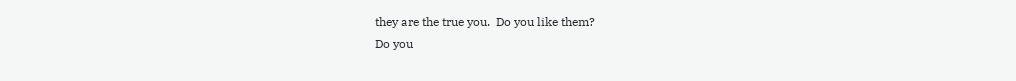they are the true you.  Do you like them?
Do you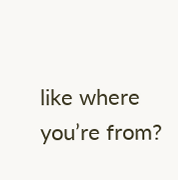like where you’re from?